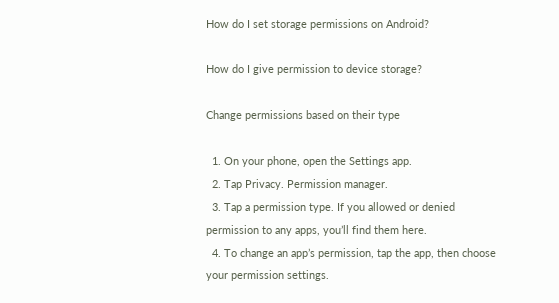How do I set storage permissions on Android?

How do I give permission to device storage?

Change permissions based on their type

  1. On your phone, open the Settings app.
  2. Tap Privacy. Permission manager.
  3. Tap a permission type. If you allowed or denied permission to any apps, you’ll find them here.
  4. To change an app’s permission, tap the app, then choose your permission settings.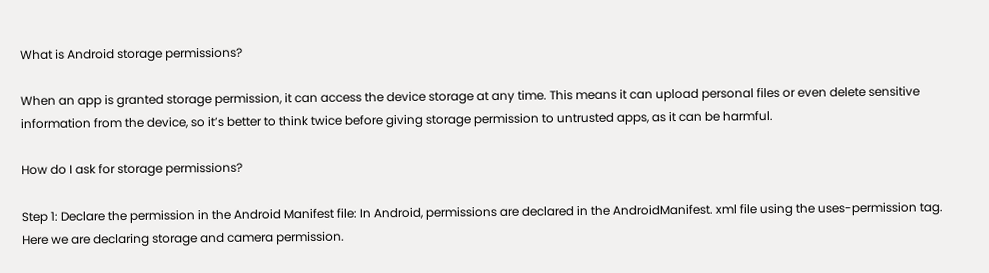What is Android storage permissions?

When an app is granted storage permission, it can access the device storage at any time. This means it can upload personal files or even delete sensitive information from the device, so it’s better to think twice before giving storage permission to untrusted apps, as it can be harmful.

How do I ask for storage permissions?

Step 1: Declare the permission in the Android Manifest file: In Android, permissions are declared in the AndroidManifest. xml file using the uses-permission tag. Here we are declaring storage and camera permission.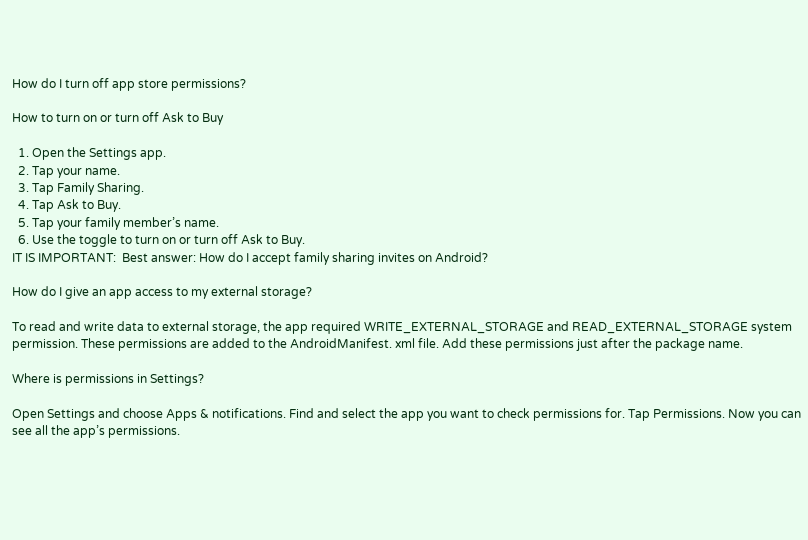How do I turn off app store permissions?

How to turn on or turn off Ask to Buy

  1. Open the Settings app.
  2. Tap your name.
  3. Tap Family Sharing.
  4. Tap Ask to Buy.
  5. Tap your family member’s name.
  6. Use the toggle to turn on or turn off Ask to Buy.
IT IS IMPORTANT:  Best answer: How do I accept family sharing invites on Android?

How do I give an app access to my external storage?

To read and write data to external storage, the app required WRITE_EXTERNAL_STORAGE and READ_EXTERNAL_STORAGE system permission. These permissions are added to the AndroidManifest. xml file. Add these permissions just after the package name.

Where is permissions in Settings?

Open Settings and choose Apps & notifications. Find and select the app you want to check permissions for. Tap Permissions. Now you can see all the app’s permissions.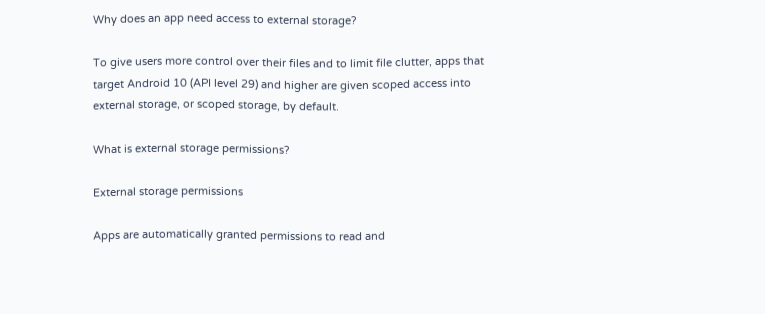Why does an app need access to external storage?

To give users more control over their files and to limit file clutter, apps that target Android 10 (API level 29) and higher are given scoped access into external storage, or scoped storage, by default.

What is external storage permissions?

External storage permissions

Apps are automatically granted permissions to read and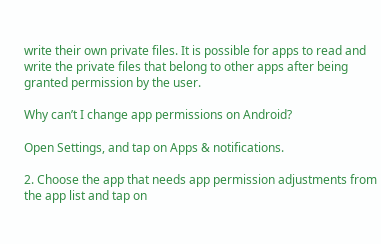write their own private files. It is possible for apps to read and write the private files that belong to other apps after being granted permission by the user.

Why can’t I change app permissions on Android?

Open Settings, and tap on Apps & notifications.

2. Choose the app that needs app permission adjustments from the app list and tap on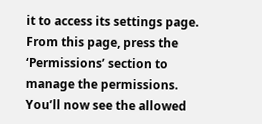it to access its settings page. From this page, press the ‘Permissions’ section to manage the permissions. You’ll now see the allowed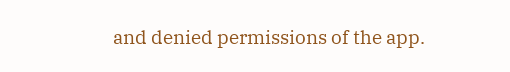and denied permissions of the app.